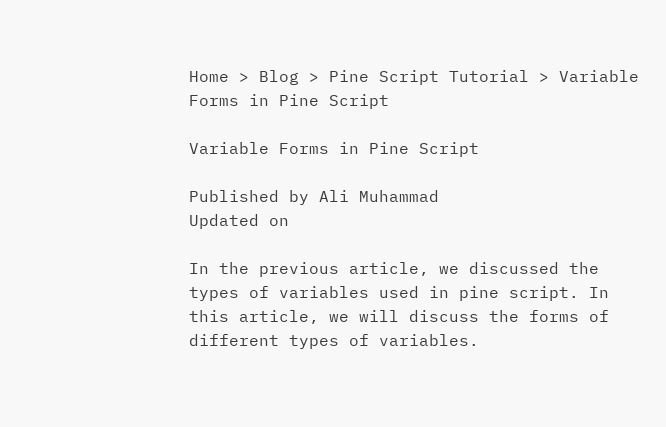Home > Blog > Pine Script Tutorial > Variable Forms in Pine Script

Variable Forms in Pine Script

Published by Ali Muhammad
Updated on

In the previous article, we discussed the types of variables used in pine script. In this article, we will discuss the forms of different types of variables.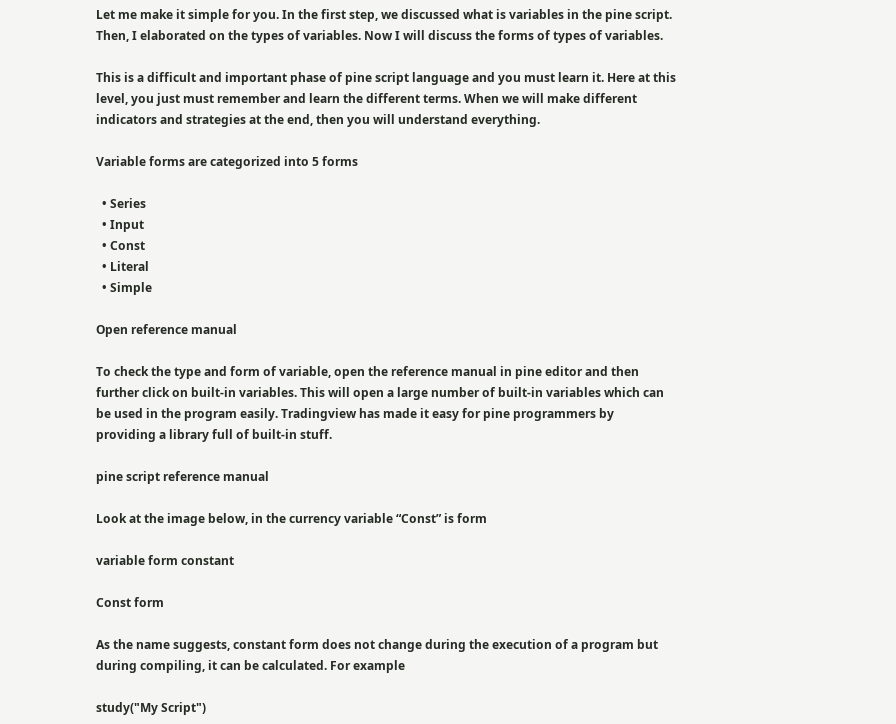Let me make it simple for you. In the first step, we discussed what is variables in the pine script. Then, I elaborated on the types of variables. Now I will discuss the forms of types of variables.

This is a difficult and important phase of pine script language and you must learn it. Here at this level, you just must remember and learn the different terms. When we will make different indicators and strategies at the end, then you will understand everything.

Variable forms are categorized into 5 forms

  • Series
  • Input
  • Const
  • Literal
  • Simple

Open reference manual

To check the type and form of variable, open the reference manual in pine editor and then further click on built-in variables. This will open a large number of built-in variables which can be used in the program easily. Tradingview has made it easy for pine programmers by providing a library full of built-in stuff.

pine script reference manual

Look at the image below, in the currency variable “Const” is form

variable form constant

Const form

As the name suggests, constant form does not change during the execution of a program but during compiling, it can be calculated. For example

study("My Script")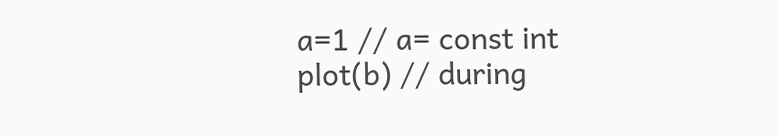a=1 // a= const int
plot(b) // during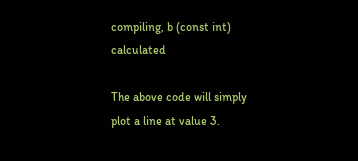compiling, b (const int) calculated

The above code will simply plot a line at value 3.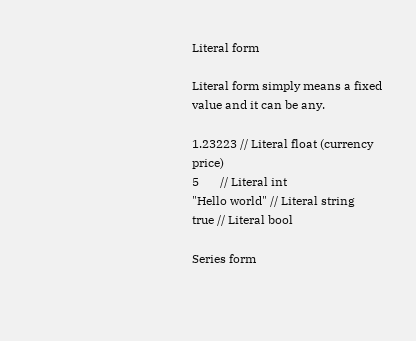Literal form

Literal form simply means a fixed value and it can be any.

1.23223 // Literal float (currency price)
5       // Literal int
"Hello world" // Literal string
true // Literal bool

Series form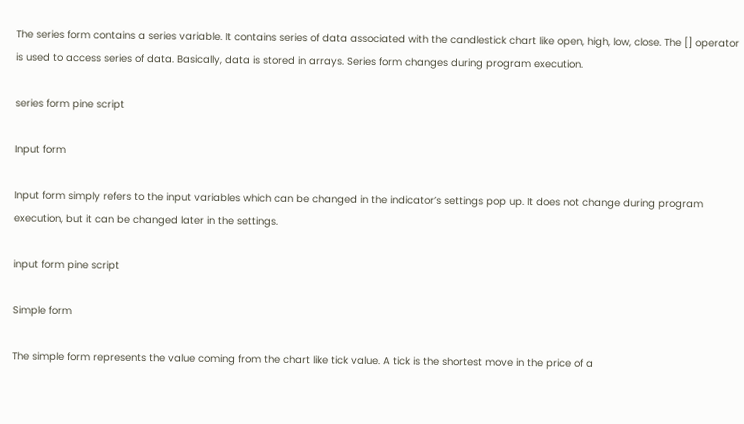The series form contains a series variable. It contains series of data associated with the candlestick chart like open, high, low, close. The [] operator is used to access series of data. Basically, data is stored in arrays. Series form changes during program execution.

series form pine script

Input form

Input form simply refers to the input variables which can be changed in the indicator’s settings pop up. It does not change during program execution, but it can be changed later in the settings.

input form pine script

Simple form

The simple form represents the value coming from the chart like tick value. A tick is the shortest move in the price of a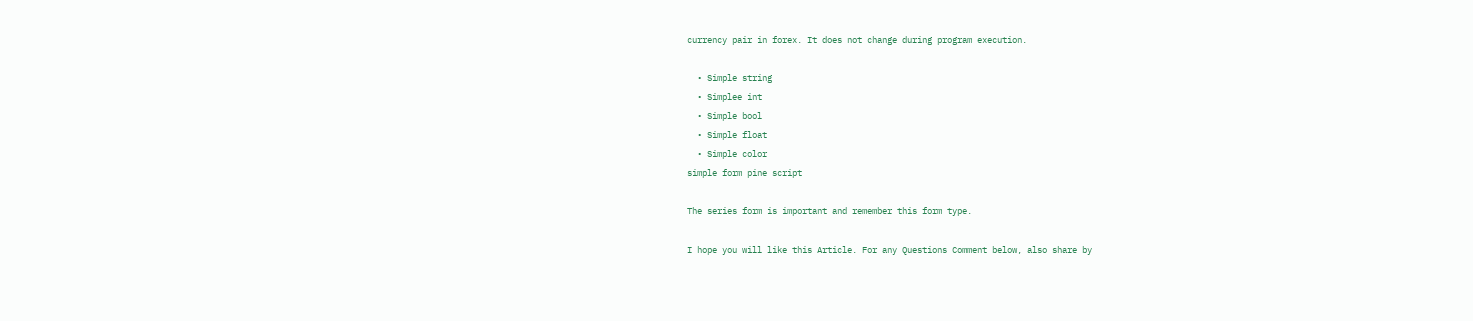currency pair in forex. It does not change during program execution.

  • Simple string
  • Simplee int
  • Simple bool
  • Simple float
  • Simple color
simple form pine script

The series form is important and remember this form type.

I hope you will like this Article. For any Questions Comment below, also share by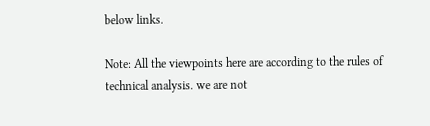below links.

Note: All the viewpoints here are according to the rules of technical analysis. we are not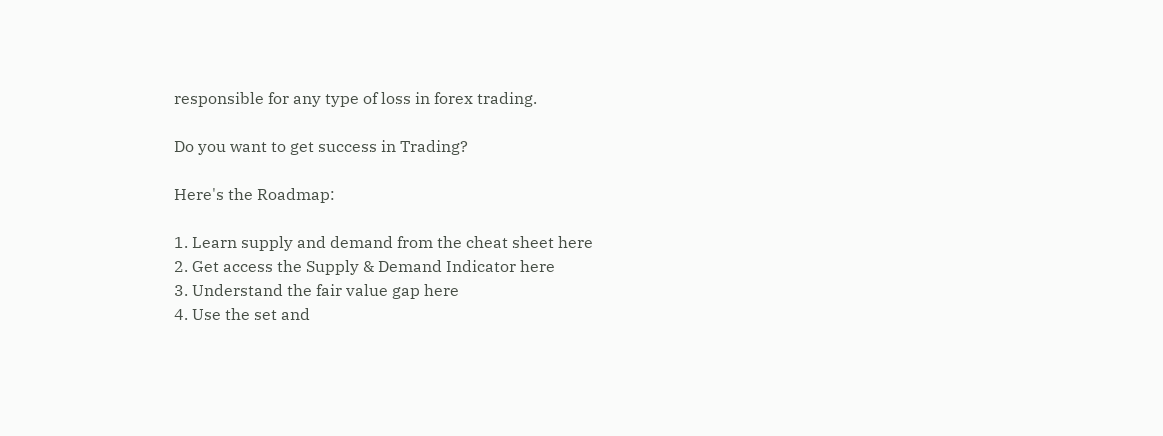responsible for any type of loss in forex trading.

Do you want to get success in Trading?

Here's the Roadmap:

1. Learn supply and demand from the cheat sheet here
2. Get access the Supply & Demand Indicator here
3. Understand the fair value gap here
4. Use the set and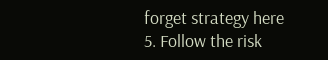forget strategy here
5. Follow the risk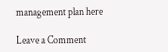management plan here

Leave a Comment